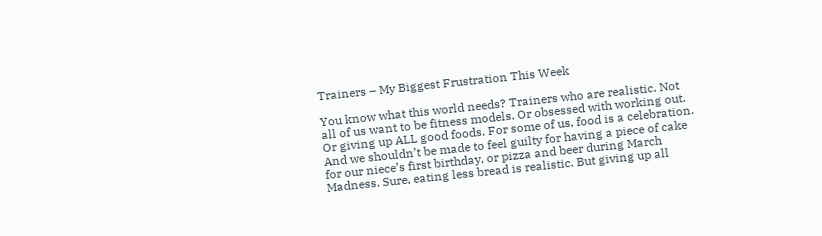Trainers – My Biggest Frustration This Week

You know what this world needs? Trainers who are realistic. Not all of us want to be fitness models. Or obsessed with working out. Or giving up ALL good foods. For some of us, food is a celebration. And we shouldn’t be made to feel guilty for having a piece of cake for our niece’s first birthday, or pizza and beer during March Madness. Sure, eating less bread is realistic. But giving up all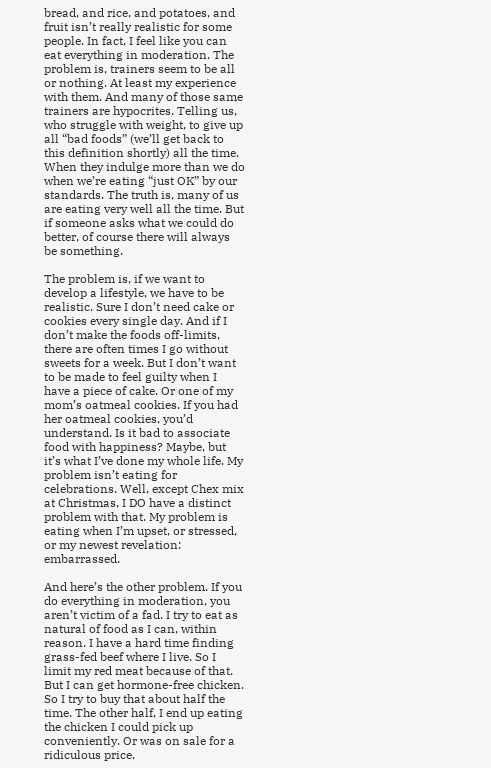bread, and rice, and potatoes, and fruit isn’t really realistic for some people. In fact, I feel like you can eat everything in moderation. The problem is, trainers seem to be all or nothing. At least my experience with them. And many of those same trainers are hypocrites. Telling us, who struggle with weight, to give up all “bad foods” (we’ll get back to this definition shortly) all the time. When they indulge more than we do when we’re eating “just OK” by our standards. The truth is, many of us are eating very well all the time. But if someone asks what we could do better, of course there will always be something.

The problem is, if we want to develop a lifestyle, we have to be realistic. Sure I don’t need cake or cookies every single day. And if I don’t make the foods off-limits, there are often times I go without sweets for a week. But I don’t want to be made to feel guilty when I have a piece of cake. Or one of my mom’s oatmeal cookies. If you had her oatmeal cookies, you’d understand. Is it bad to associate food with happiness? Maybe, but it’s what I’ve done my whole life. My problem isn’t eating for celebrations. Well, except Chex mix at Christmas, I DO have a distinct problem with that. My problem is eating when I’m upset, or stressed, or my newest revelation: embarrassed.

And here’s the other problem. If you do everything in moderation, you aren’t victim of a fad. I try to eat as natural of food as I can, within reason. I have a hard time finding grass-fed beef where I live. So I limit my red meat because of that. But I can get hormone-free chicken. So I try to buy that about half the time. The other half, I end up eating the chicken I could pick up conveniently. Or was on sale for a ridiculous price.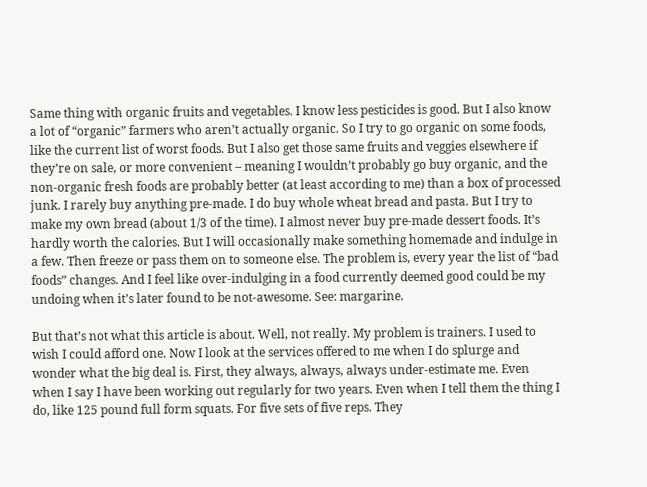Same thing with organic fruits and vegetables. I know less pesticides is good. But I also know a lot of “organic” farmers who aren’t actually organic. So I try to go organic on some foods, like the current list of worst foods. But I also get those same fruits and veggies elsewhere if they’re on sale, or more convenient – meaning I wouldn’t probably go buy organic, and the non-organic fresh foods are probably better (at least according to me) than a box of processed junk. I rarely buy anything pre-made. I do buy whole wheat bread and pasta. But I try to make my own bread (about 1/3 of the time). I almost never buy pre-made dessert foods. It’s hardly worth the calories. But I will occasionally make something homemade and indulge in a few. Then freeze or pass them on to someone else. The problem is, every year the list of “bad foods” changes. And I feel like over-indulging in a food currently deemed good could be my undoing when it’s later found to be not-awesome. See: margarine.

But that’s not what this article is about. Well, not really. My problem is trainers. I used to wish I could afford one. Now I look at the services offered to me when I do splurge and wonder what the big deal is. First, they always, always, always under-estimate me. Even when I say I have been working out regularly for two years. Even when I tell them the thing I do, like 125 pound full form squats. For five sets of five reps. They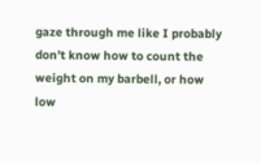gaze through me like I probably don’t know how to count the weight on my barbell, or how low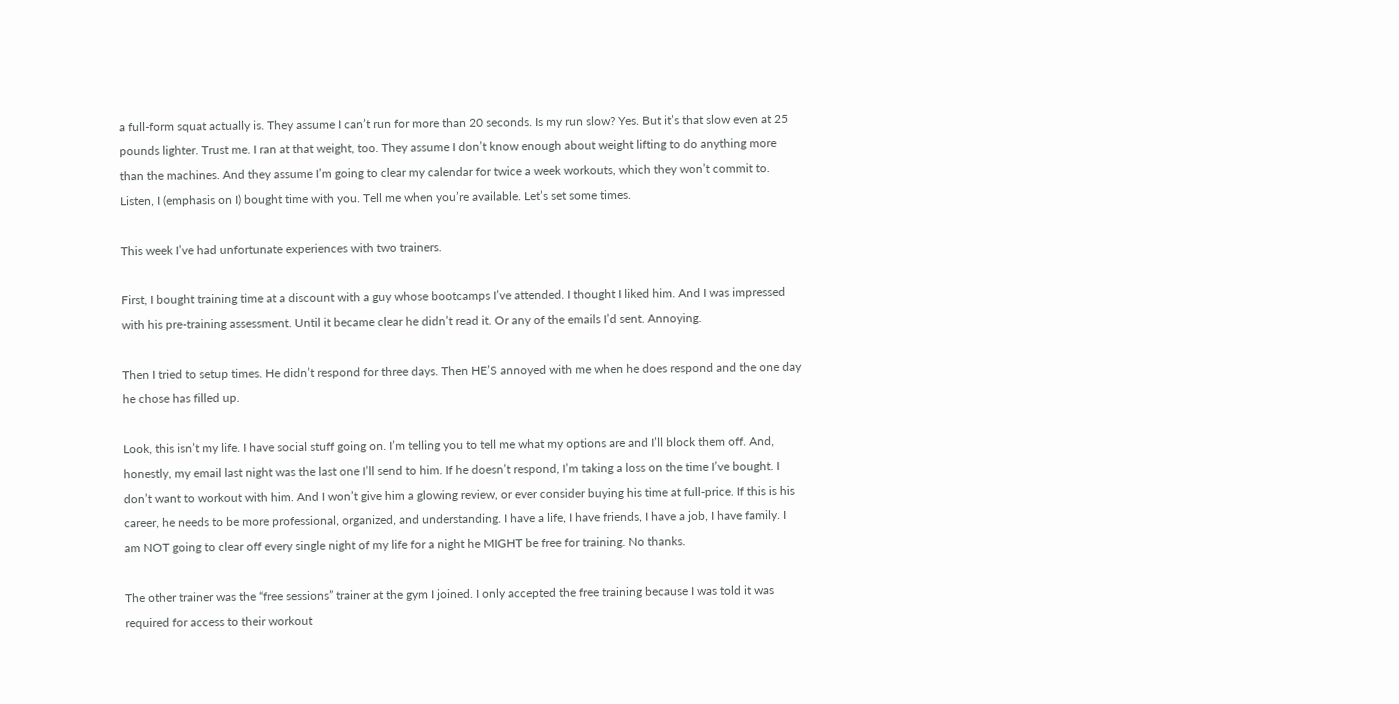a full-form squat actually is. They assume I can’t run for more than 20 seconds. Is my run slow? Yes. But it’s that slow even at 25 pounds lighter. Trust me. I ran at that weight, too. They assume I don’t know enough about weight lifting to do anything more than the machines. And they assume I’m going to clear my calendar for twice a week workouts, which they won’t commit to. Listen, I (emphasis on I) bought time with you. Tell me when you’re available. Let’s set some times.

This week I’ve had unfortunate experiences with two trainers.

First, I bought training time at a discount with a guy whose bootcamps I’ve attended. I thought I liked him. And I was impressed with his pre-training assessment. Until it became clear he didn’t read it. Or any of the emails I’d sent. Annoying.

Then I tried to setup times. He didn’t respond for three days. Then HE’S annoyed with me when he does respond and the one day he chose has filled up.

Look, this isn’t my life. I have social stuff going on. I’m telling you to tell me what my options are and I’ll block them off. And, honestly, my email last night was the last one I’ll send to him. If he doesn’t respond, I’m taking a loss on the time I’ve bought. I don’t want to workout with him. And I won’t give him a glowing review, or ever consider buying his time at full-price. If this is his career, he needs to be more professional, organized, and understanding. I have a life, I have friends, I have a job, I have family. I am NOT going to clear off every single night of my life for a night he MIGHT be free for training. No thanks.

The other trainer was the “free sessions” trainer at the gym I joined. I only accepted the free training because I was told it was required for access to their workout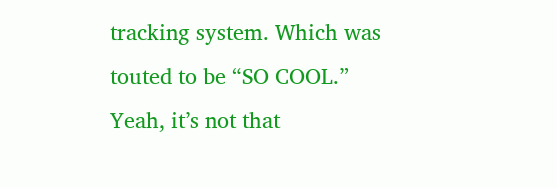tracking system. Which was touted to be “SO COOL.” Yeah, it’s not that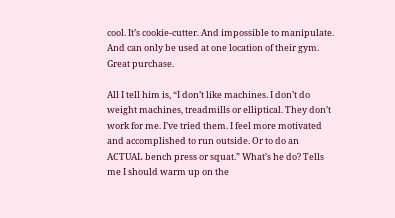cool. It’s cookie-cutter. And impossible to manipulate. And can only be used at one location of their gym. Great purchase.

All I tell him is, “I don’t like machines. I don’t do weight machines, treadmills or elliptical. They don’t work for me. I’ve tried them. I feel more motivated and accomplished to run outside. Or to do an ACTUAL bench press or squat.” What’s he do? Tells me I should warm up on the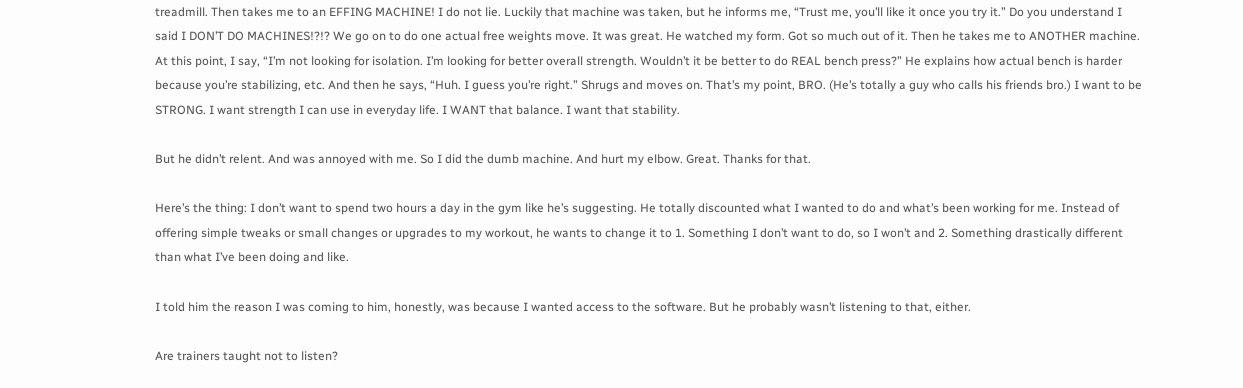treadmill. Then takes me to an EFFING MACHINE! I do not lie. Luckily that machine was taken, but he informs me, “Trust me, you’ll like it once you try it.” Do you understand I said I DON’T DO MACHINES!?!? We go on to do one actual free weights move. It was great. He watched my form. Got so much out of it. Then he takes me to ANOTHER machine. At this point, I say, “I’m not looking for isolation. I’m looking for better overall strength. Wouldn’t it be better to do REAL bench press?” He explains how actual bench is harder because you’re stabilizing, etc. And then he says, “Huh. I guess you’re right.” Shrugs and moves on. That’s my point, BRO. (He’s totally a guy who calls his friends bro.) I want to be STRONG. I want strength I can use in everyday life. I WANT that balance. I want that stability.

But he didn’t relent. And was annoyed with me. So I did the dumb machine. And hurt my elbow. Great. Thanks for that.

Here’s the thing: I don’t want to spend two hours a day in the gym like he’s suggesting. He totally discounted what I wanted to do and what’s been working for me. Instead of offering simple tweaks or small changes or upgrades to my workout, he wants to change it to 1. Something I don’t want to do, so I won’t and 2. Something drastically different than what I’ve been doing and like.

I told him the reason I was coming to him, honestly, was because I wanted access to the software. But he probably wasn’t listening to that, either.

Are trainers taught not to listen?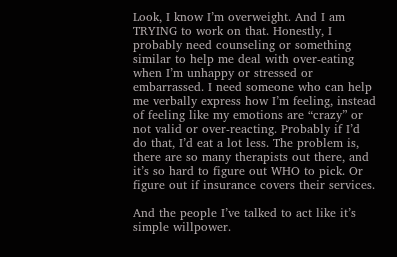Look, I know I’m overweight. And I am TRYING to work on that. Honestly, I probably need counseling or something similar to help me deal with over-eating when I’m unhappy or stressed or embarrassed. I need someone who can help me verbally express how I’m feeling, instead of feeling like my emotions are “crazy” or not valid or over-reacting. Probably if I’d do that, I’d eat a lot less. The problem is, there are so many therapists out there, and it’s so hard to figure out WHO to pick. Or figure out if insurance covers their services.

And the people I’ve talked to act like it’s simple willpower.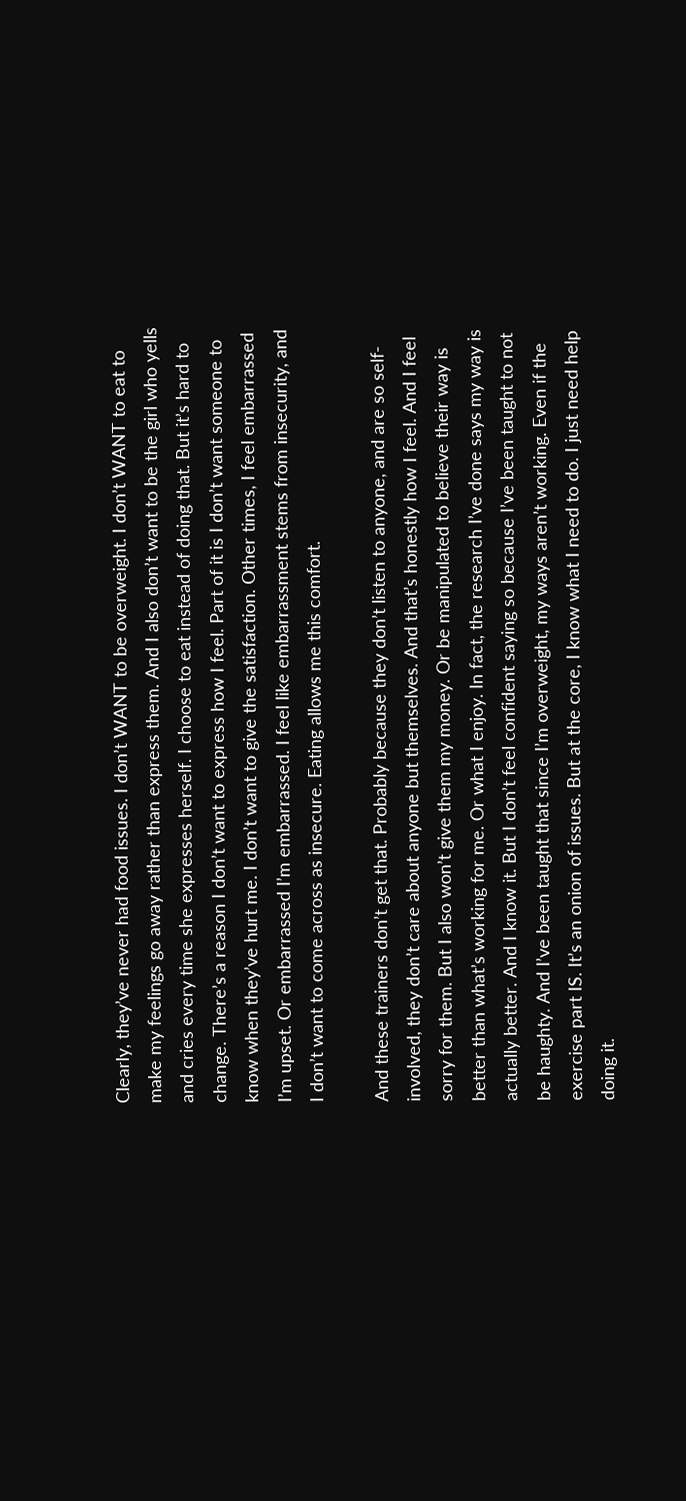Clearly, they’ve never had food issues. I don’t WANT to be overweight. I don’t WANT to eat to make my feelings go away rather than express them. And I also don’t want to be the girl who yells and cries every time she expresses herself. I choose to eat instead of doing that. But it’s hard to change. There’s a reason I don’t want to express how I feel. Part of it is I don’t want someone to know when they’ve hurt me. I don’t want to give the satisfaction. Other times, I feel embarrassed I’m upset. Or embarrassed I’m embarrassed. I feel like embarrassment stems from insecurity, and I don’t want to come across as insecure. Eating allows me this comfort.

And these trainers don’t get that. Probably because they don’t listen to anyone, and are so self-involved, they don’t care about anyone but themselves. And that’s honestly how I feel. And I feel sorry for them. But I also won’t give them my money. Or be manipulated to believe their way is better than what’s working for me. Or what I enjoy. In fact, the research I’ve done says my way is actually better. And I know it. But I don’t feel confident saying so because I’ve been taught to not be haughty. And I’ve been taught that since I’m overweight, my ways aren’t working. Even if the exercise part IS. It’s an onion of issues. But at the core, I know what I need to do. I just need help doing it.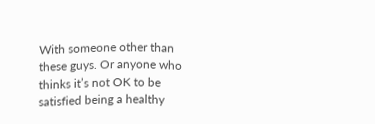With someone other than these guys. Or anyone who thinks it’s not OK to be satisfied being a healthy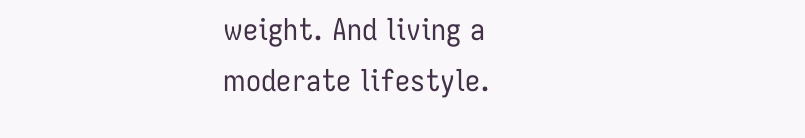weight. And living a moderate lifestyle.